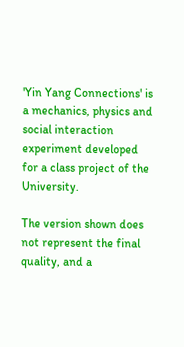'Yin Yang Connections' is a mechanics, physics and social interaction experiment developed for a class project of the University.

The version shown does not represent the final quality, and a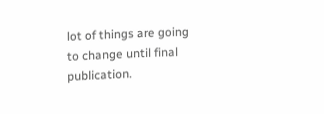lot of things are going to change until final publication.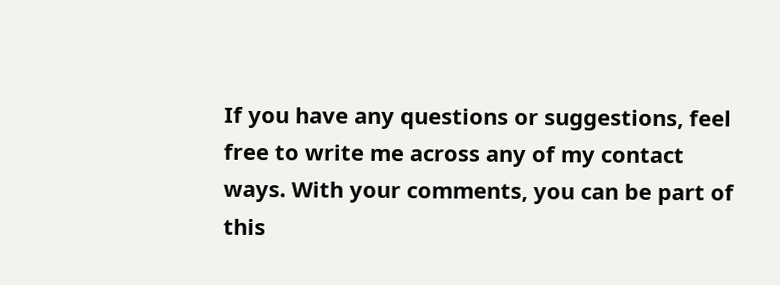If you have any questions or suggestions, feel free to write me across any of my contact ways. With your comments, you can be part of this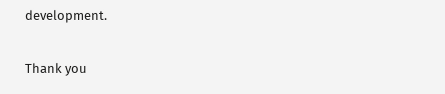development.

Thank you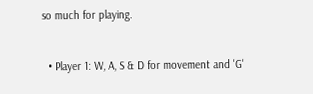so much for playing.


  • Player 1: W, A, S & D for movement and 'G'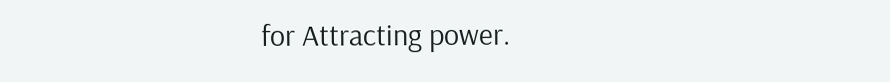for Attracting power.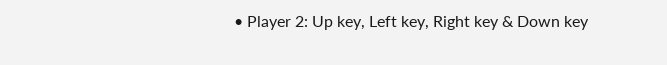• Player 2: Up key, Left key, Right key & Down key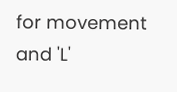for movement and 'L'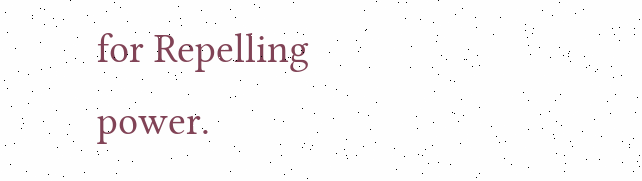for Repelling power.